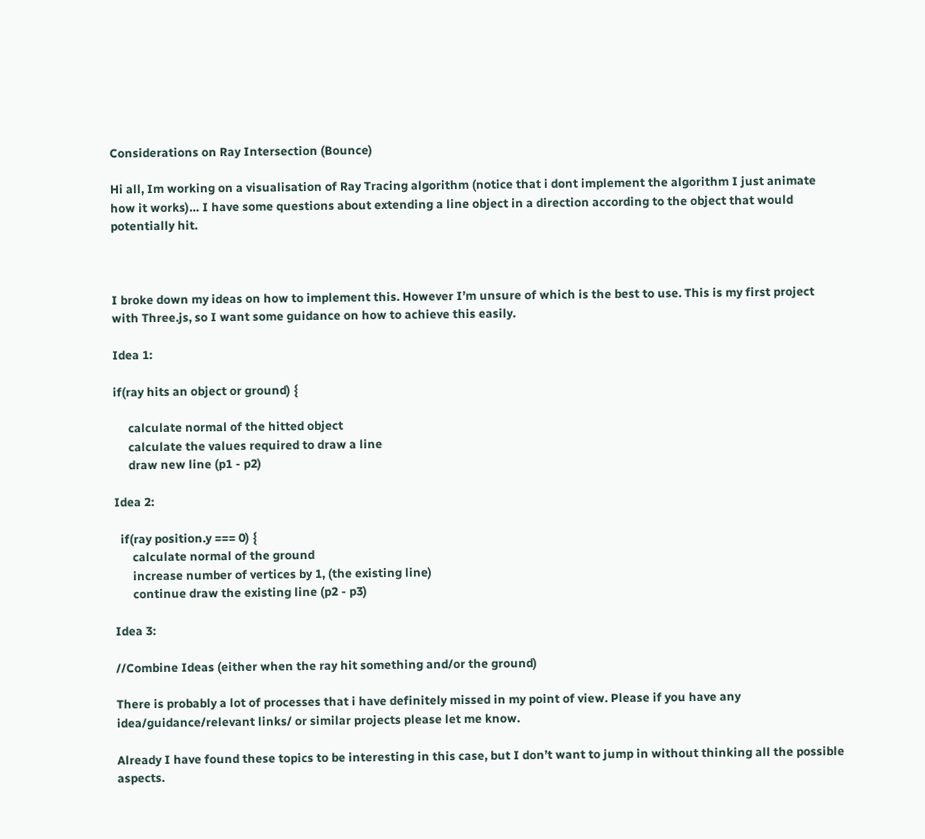Considerations on Ray Intersection (Bounce)

Hi all, Im working on a visualisation of Ray Tracing algorithm (notice that i dont implement the algorithm I just animate how it works)… I have some questions about extending a line object in a direction according to the object that would potentially hit.



I broke down my ideas on how to implement this. However I’m unsure of which is the best to use. This is my first project with Three.js, so I want some guidance on how to achieve this easily.

Idea 1:

if(ray hits an object or ground) {

     calculate normal of the hitted object
     calculate the values required to draw a line
     draw new line (p1 - p2)

Idea 2:

  if(ray position.y === 0) {
      calculate normal of the ground
      increase number of vertices by 1, (the existing line)
      continue draw the existing line (p2 - p3)

Idea 3:

//Combine Ideas (either when the ray hit something and/or the ground)

There is probably a lot of processes that i have definitely missed in my point of view. Please if you have any idea/guidance/relevant links/ or similar projects please let me know.

Already I have found these topics to be interesting in this case, but I don’t want to jump in without thinking all the possible aspects.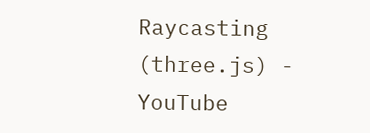Raycasting (three.js) - YouTube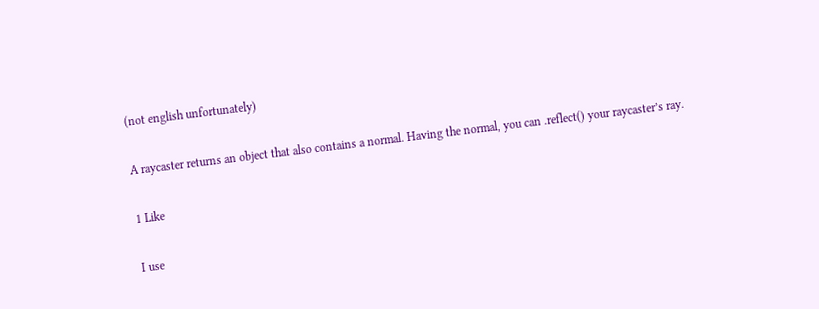(not english unfortunately)

A raycaster returns an object that also contains a normal. Having the normal, you can .reflect() your raycaster’s ray.

1 Like

I use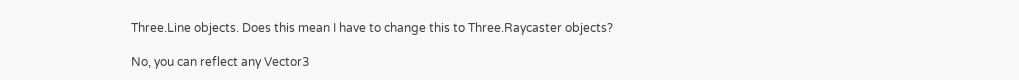Three.Line objects. Does this mean I have to change this to Three.Raycaster objects?

No, you can reflect any Vector3